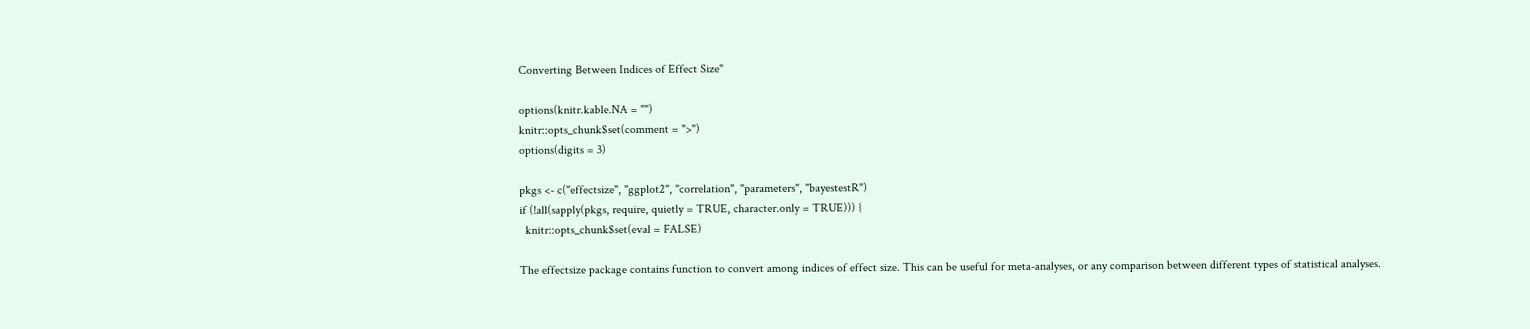Converting Between Indices of Effect Size"

options(knitr.kable.NA = "")
knitr::opts_chunk$set(comment = ">")
options(digits = 3)

pkgs <- c("effectsize", "ggplot2", "correlation", "parameters", "bayestestR")
if (!all(sapply(pkgs, require, quietly = TRUE, character.only = TRUE))) {
  knitr::opts_chunk$set(eval = FALSE)

The effectsize package contains function to convert among indices of effect size. This can be useful for meta-analyses, or any comparison between different types of statistical analyses.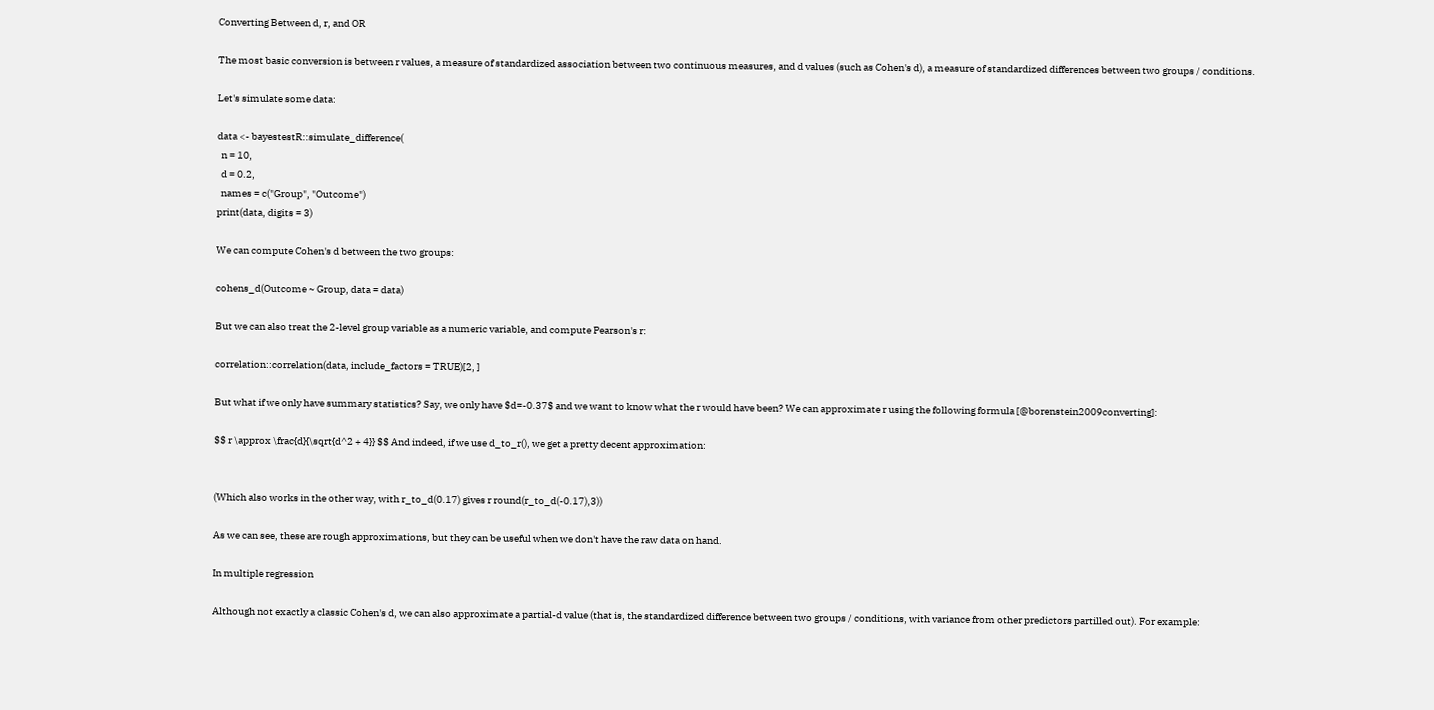Converting Between d, r, and OR

The most basic conversion is between r values, a measure of standardized association between two continuous measures, and d values (such as Cohen's d), a measure of standardized differences between two groups / conditions.

Let's simulate some data:

data <- bayestestR::simulate_difference(
  n = 10,
  d = 0.2,
  names = c("Group", "Outcome")
print(data, digits = 3)

We can compute Cohen's d between the two groups:

cohens_d(Outcome ~ Group, data = data)

But we can also treat the 2-level group variable as a numeric variable, and compute Pearson's r:

correlation::correlation(data, include_factors = TRUE)[2, ]

But what if we only have summary statistics? Say, we only have $d=-0.37$ and we want to know what the r would have been? We can approximate r using the following formula [@borenstein2009converting]:

$$ r \approx \frac{d}{\sqrt{d^2 + 4}} $$ And indeed, if we use d_to_r(), we get a pretty decent approximation:


(Which also works in the other way, with r_to_d(0.17) gives r round(r_to_d(-0.17),3))

As we can see, these are rough approximations, but they can be useful when we don't have the raw data on hand.

In multiple regression

Although not exactly a classic Cohen's d, we can also approximate a partial-d value (that is, the standardized difference between two groups / conditions, with variance from other predictors partilled out). For example: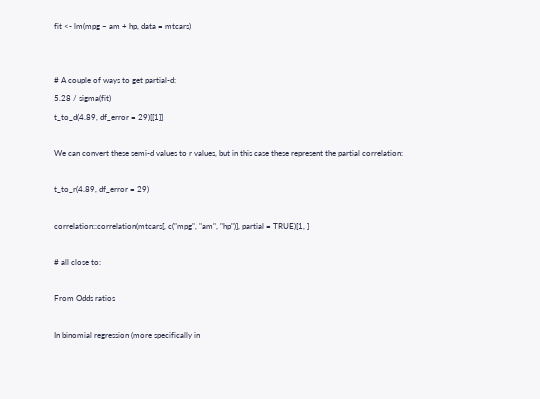fit <- lm(mpg ~ am + hp, data = mtcars)


# A couple of ways to get partial-d:
5.28 / sigma(fit)
t_to_d(4.89, df_error = 29)[[1]]

We can convert these semi-d values to r values, but in this case these represent the partial correlation:

t_to_r(4.89, df_error = 29)

correlation::correlation(mtcars[, c("mpg", "am", "hp")], partial = TRUE)[1, ]

# all close to:

From Odds ratios

In binomial regression (more specifically in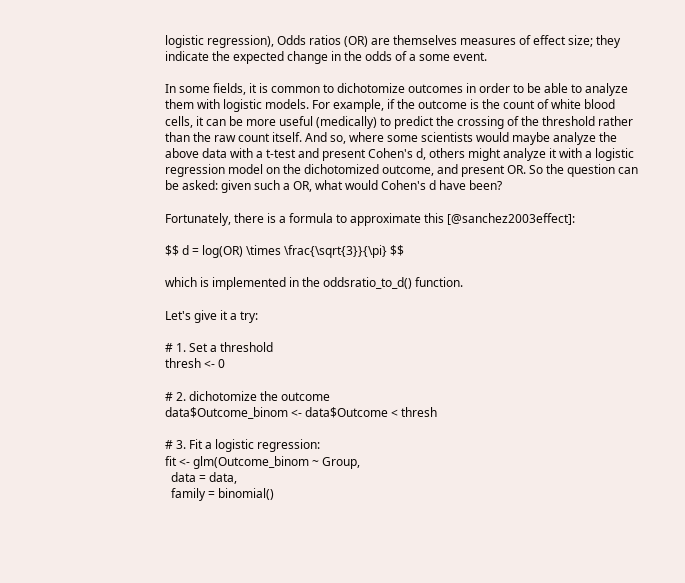logistic regression), Odds ratios (OR) are themselves measures of effect size; they indicate the expected change in the odds of a some event.

In some fields, it is common to dichotomize outcomes in order to be able to analyze them with logistic models. For example, if the outcome is the count of white blood cells, it can be more useful (medically) to predict the crossing of the threshold rather than the raw count itself. And so, where some scientists would maybe analyze the above data with a t-test and present Cohen's d, others might analyze it with a logistic regression model on the dichotomized outcome, and present OR. So the question can be asked: given such a OR, what would Cohen's d have been?

Fortunately, there is a formula to approximate this [@sanchez2003effect]:

$$ d = log(OR) \times \frac{\sqrt{3}}{\pi} $$

which is implemented in the oddsratio_to_d() function.

Let's give it a try:

# 1. Set a threshold
thresh <- 0

# 2. dichotomize the outcome
data$Outcome_binom <- data$Outcome < thresh

# 3. Fit a logistic regression:
fit <- glm(Outcome_binom ~ Group,
  data = data,
  family = binomial()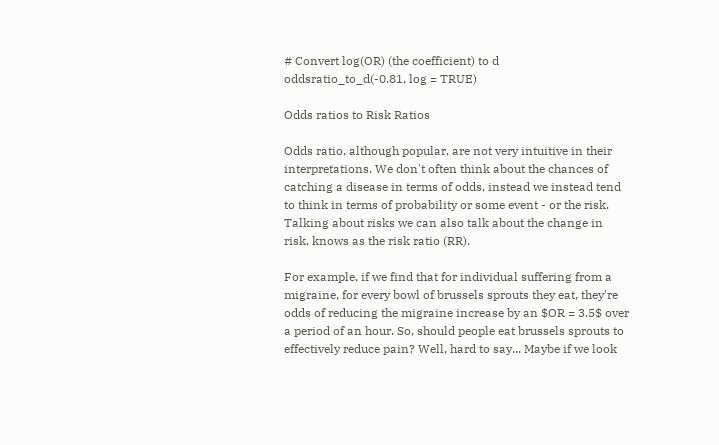# Convert log(OR) (the coefficient) to d
oddsratio_to_d(-0.81, log = TRUE)

Odds ratios to Risk Ratios

Odds ratio, although popular, are not very intuitive in their interpretations. We don't often think about the chances of catching a disease in terms of odds, instead we instead tend to think in terms of probability or some event - or the risk. Talking about risks we can also talk about the change in risk, knows as the risk ratio (RR).

For example, if we find that for individual suffering from a migraine, for every bowl of brussels sprouts they eat, they're odds of reducing the migraine increase by an $OR = 3.5$ over a period of an hour. So, should people eat brussels sprouts to effectively reduce pain? Well, hard to say... Maybe if we look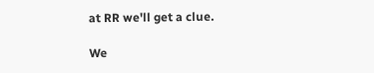at RR we'll get a clue.

We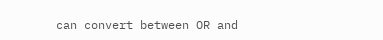can convert between OR and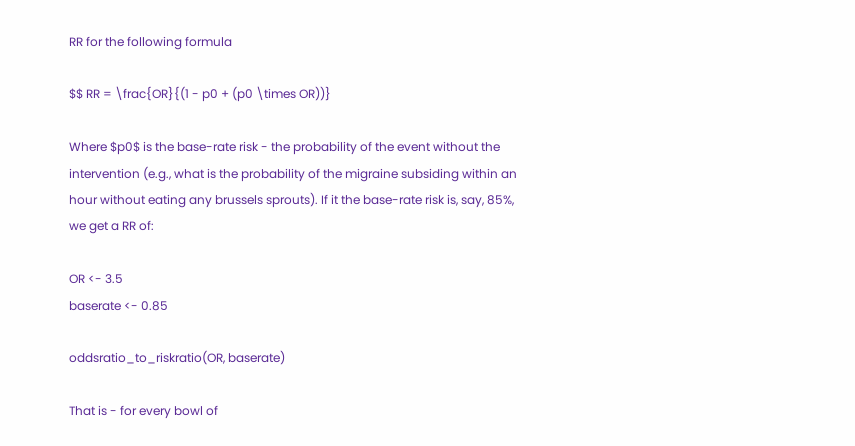RR for the following formula

$$ RR = \frac{OR}{(1 - p0 + (p0 \times OR))}

Where $p0$ is the base-rate risk - the probability of the event without the intervention (e.g., what is the probability of the migraine subsiding within an hour without eating any brussels sprouts). If it the base-rate risk is, say, 85%, we get a RR of:

OR <- 3.5
baserate <- 0.85

oddsratio_to_riskratio(OR, baserate)

That is - for every bowl of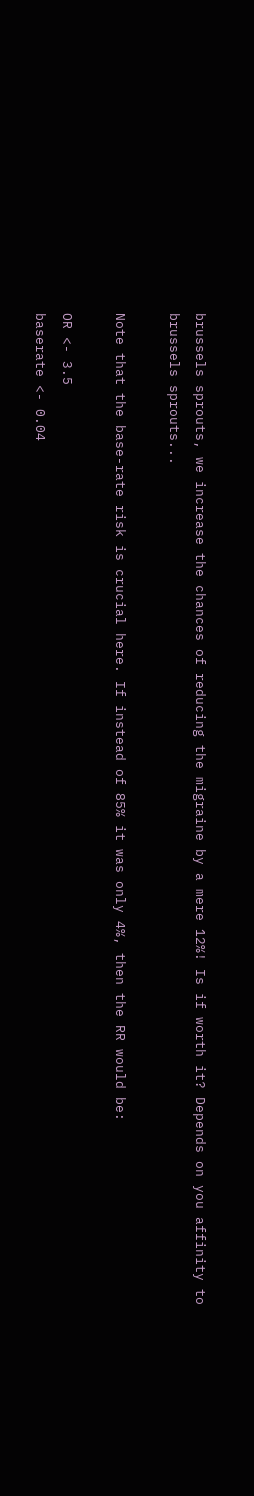brussels sprouts, we increase the chances of reducing the migraine by a mere 12%! Is if worth it? Depends on you affinity to brussels sprouts...

Note that the base-rate risk is crucial here. If instead of 85% it was only 4%, then the RR would be:

OR <- 3.5
baserate <- 0.04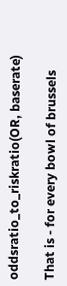oddsratio_to_riskratio(OR, baserate)

That is - for every bowl of brussels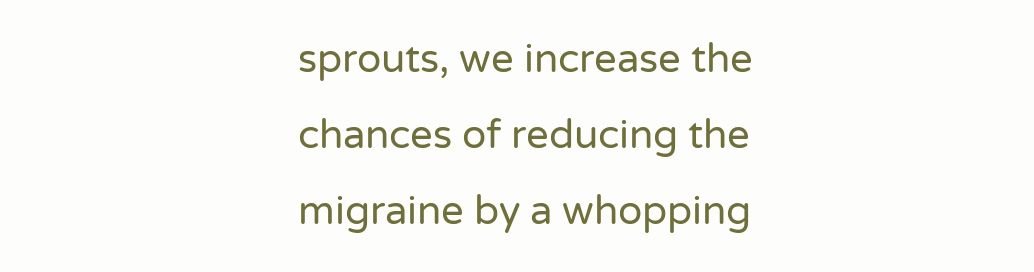sprouts, we increase the chances of reducing the migraine by a whopping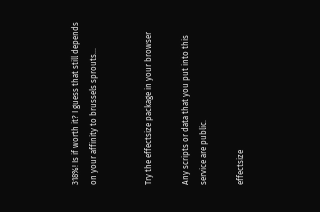318%! Is if worth it? I guess that still depends on your affinity to brussels sprouts...


Try the effectsize package in your browser

Any scripts or data that you put into this service are public.

effectsize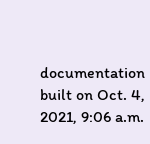documentation built on Oct. 4, 2021, 9:06 a.m.